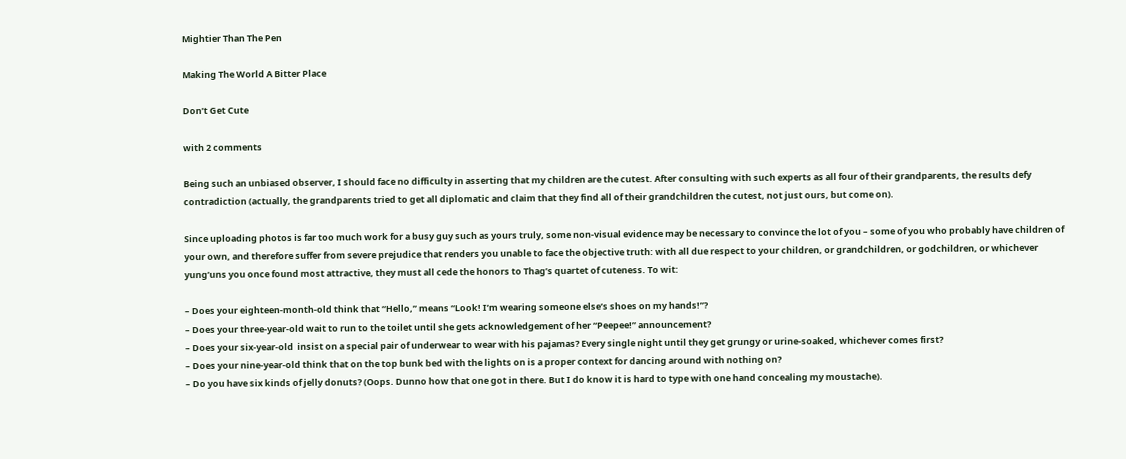Mightier Than The Pen

Making The World A Bitter Place

Don’t Get Cute

with 2 comments

Being such an unbiased observer, I should face no difficulty in asserting that my children are the cutest. After consulting with such experts as all four of their grandparents, the results defy contradiction (actually, the grandparents tried to get all diplomatic and claim that they find all of their grandchildren the cutest, not just ours, but come on).

Since uploading photos is far too much work for a busy guy such as yours truly, some non-visual evidence may be necessary to convince the lot of you – some of you who probably have children of your own, and therefore suffer from severe prejudice that renders you unable to face the objective truth: with all due respect to your children, or grandchildren, or godchildren, or whichever yung’uns you once found most attractive, they must all cede the honors to Thag’s quartet of cuteness. To wit:

– Does your eighteen-month-old think that “Hello,” means “Look! I’m wearing someone else’s shoes on my hands!”?
– Does your three-year-old wait to run to the toilet until she gets acknowledgement of her “Peepee!” announcement?
– Does your six-year-old  insist on a special pair of underwear to wear with his pajamas? Every single night until they get grungy or urine-soaked, whichever comes first?
– Does your nine-year-old think that on the top bunk bed with the lights on is a proper context for dancing around with nothing on?
– Do you have six kinds of jelly donuts? (Oops. Dunno how that one got in there. But I do know it is hard to type with one hand concealing my moustache).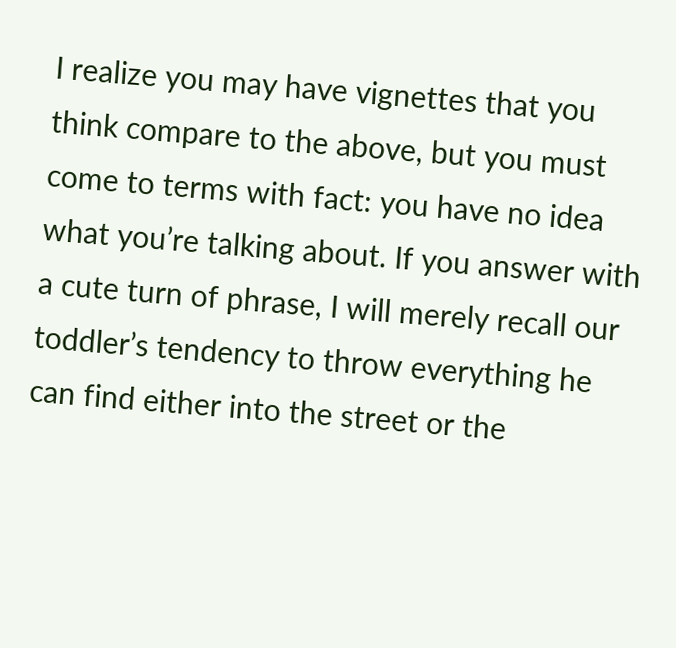I realize you may have vignettes that you think compare to the above, but you must come to terms with fact: you have no idea what you’re talking about. If you answer with a cute turn of phrase, I will merely recall our toddler’s tendency to throw everything he can find either into the street or the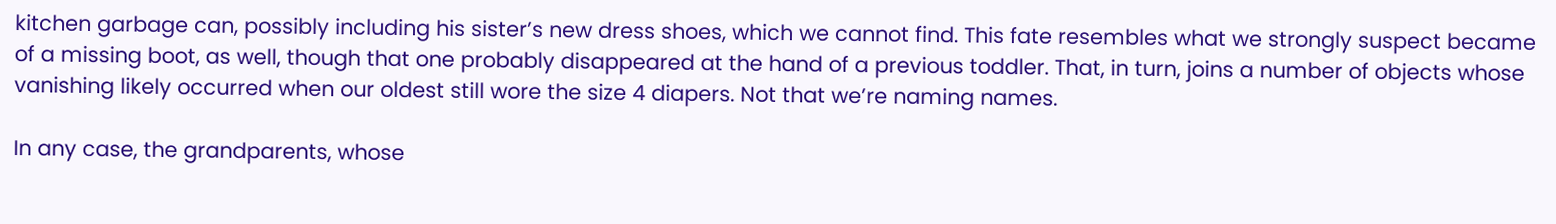kitchen garbage can, possibly including his sister’s new dress shoes, which we cannot find. This fate resembles what we strongly suspect became of a missing boot, as well, though that one probably disappeared at the hand of a previous toddler. That, in turn, joins a number of objects whose vanishing likely occurred when our oldest still wore the size 4 diapers. Not that we’re naming names.

In any case, the grandparents, whose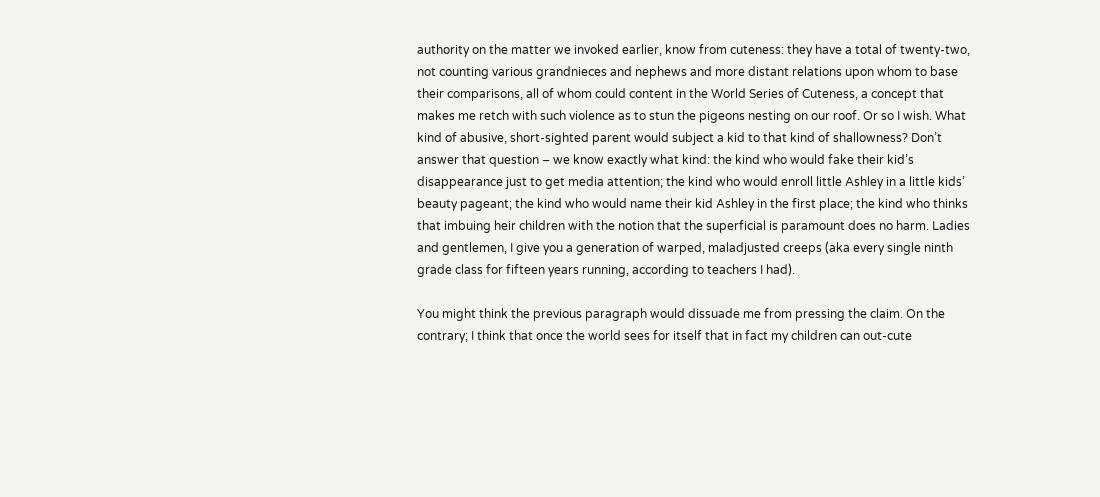authority on the matter we invoked earlier, know from cuteness: they have a total of twenty-two, not counting various grandnieces and nephews and more distant relations upon whom to base their comparisons, all of whom could content in the World Series of Cuteness, a concept that makes me retch with such violence as to stun the pigeons nesting on our roof. Or so I wish. What kind of abusive, short-sighted parent would subject a kid to that kind of shallowness? Don’t answer that question – we know exactly what kind: the kind who would fake their kid’s disappearance just to get media attention; the kind who would enroll little Ashley in a little kids’ beauty pageant; the kind who would name their kid Ashley in the first place; the kind who thinks that imbuing heir children with the notion that the superficial is paramount does no harm. Ladies and gentlemen, I give you a generation of warped, maladjusted creeps (aka every single ninth grade class for fifteen years running, according to teachers I had).

You might think the previous paragraph would dissuade me from pressing the claim. On the contrary; I think that once the world sees for itself that in fact my children can out-cute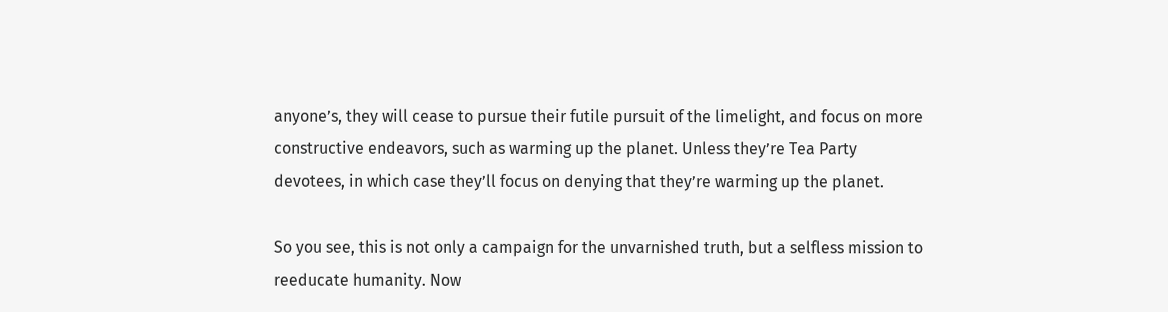anyone’s, they will cease to pursue their futile pursuit of the limelight, and focus on more constructive endeavors, such as warming up the planet. Unless they’re Tea Party devotees, in which case they’ll focus on denying that they’re warming up the planet.

So you see, this is not only a campaign for the unvarnished truth, but a selfless mission to reeducate humanity. Now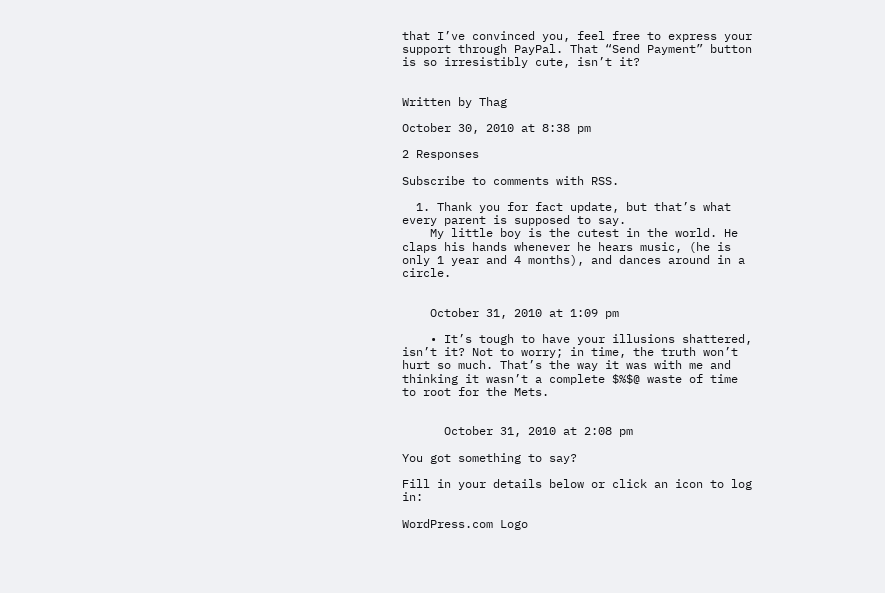that I’ve convinced you, feel free to express your support through PayPal. That “Send Payment” button is so irresistibly cute, isn’t it?


Written by Thag

October 30, 2010 at 8:38 pm

2 Responses

Subscribe to comments with RSS.

  1. Thank you for fact update, but that’s what every parent is supposed to say.
    My little boy is the cutest in the world. He claps his hands whenever he hears music, (he is only 1 year and 4 months), and dances around in a circle.


    October 31, 2010 at 1:09 pm

    • It’s tough to have your illusions shattered, isn’t it? Not to worry; in time, the truth won’t hurt so much. That’s the way it was with me and thinking it wasn’t a complete $%$@ waste of time to root for the Mets.


      October 31, 2010 at 2:08 pm

You got something to say?

Fill in your details below or click an icon to log in:

WordPress.com Logo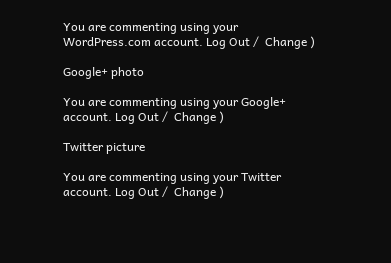You are commenting using your WordPress.com account. Log Out /  Change )

Google+ photo

You are commenting using your Google+ account. Log Out /  Change )

Twitter picture

You are commenting using your Twitter account. Log Out /  Change )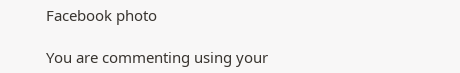Facebook photo

You are commenting using your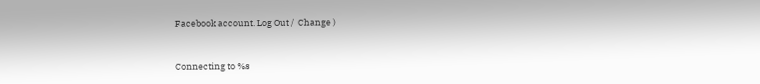Facebook account. Log Out /  Change )


Connecting to %s